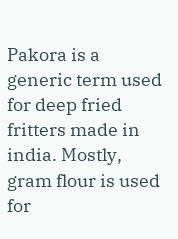Pakora is a generic term used for deep fried fritters made in india. Mostly, gram flour is used for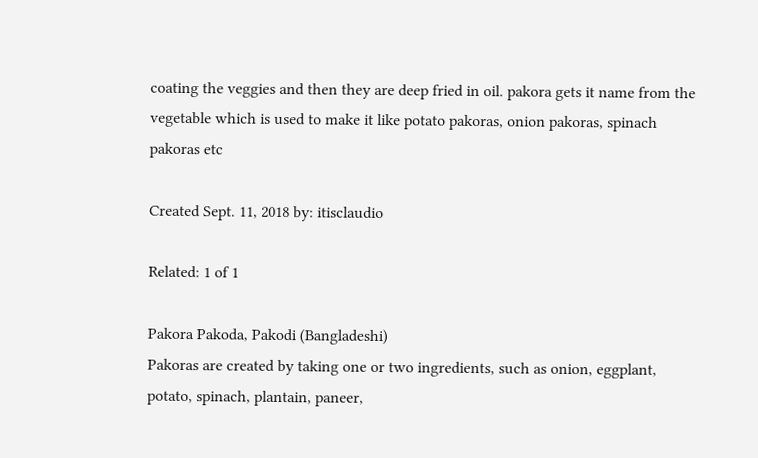coating the veggies and then they are deep fried in oil. pakora gets it name from the vegetable which is used to make it like potato pakoras, onion pakoras, spinach pakoras etc

Created Sept. 11, 2018 by: itisclaudio

Related: 1 of 1

Pakora Pakoda, Pakodi (Bangladeshi)
Pakoras are created by taking one or two ingredients, such as onion, eggplant, potato, spinach, plantain, paneer,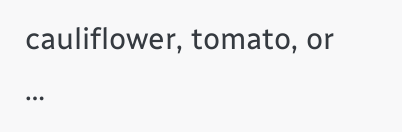cauliflower, tomato, or …